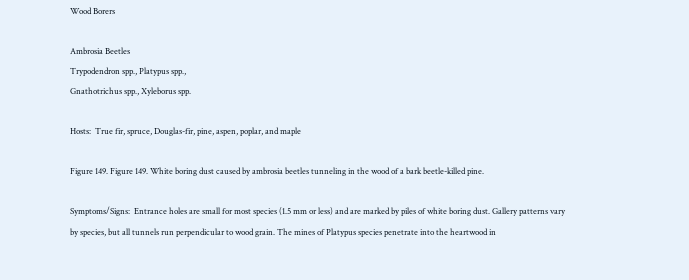Wood Borers

Ambrosia Beetles
Trypodendron spp., Platypus spp.,
Gnathotrichus spp., Xyleborus spp.

Hosts:  True fir, spruce, Douglas-fir, pine, aspen, poplar, and maple

Figure 149. Figure 149. White boring dust caused by ambrosia beetles tunneling in the wood of a bark beetle-killed pine.

Symptoms/Signs:  Entrance holes are small for most species (1.5 mm or less) and are marked by piles of white boring dust. Gallery patterns vary by species, but all tunnels run perpendicular to wood grain. The mines of Platypus species penetrate into the heartwood in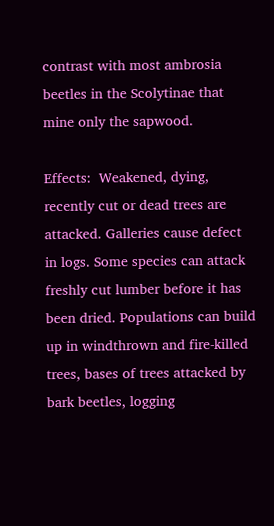contrast with most ambrosia beetles in the Scolytinae that mine only the sapwood.

Effects:  Weakened, dying, recently cut or dead trees are attacked. Galleries cause defect in logs. Some species can attack freshly cut lumber before it has been dried. Populations can build up in windthrown and fire-killed trees, bases of trees attacked by bark beetles, logging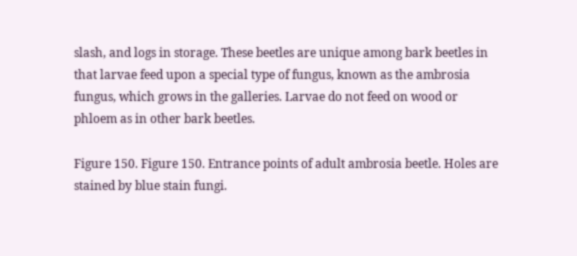slash, and logs in storage. These beetles are unique among bark beetles in that larvae feed upon a special type of fungus, known as the ambrosia fungus, which grows in the galleries. Larvae do not feed on wood or phloem as in other bark beetles.

Figure 150. Figure 150. Entrance points of adult ambrosia beetle. Holes are stained by blue stain fungi.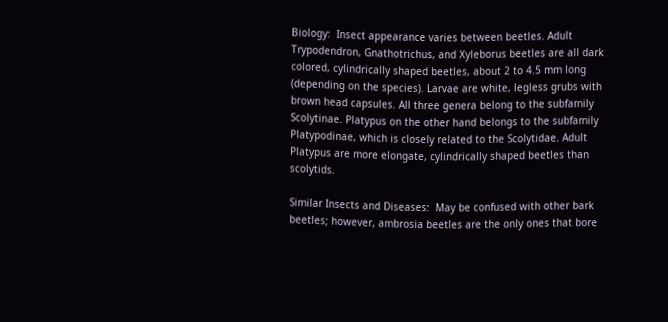Biology:  Insect appearance varies between beetles. Adult Trypodendron, Gnathotrichus, and Xyleborus beetles are all dark colored, cylindrically shaped beetles, about 2 to 4.5 mm long (depending on the species). Larvae are white, legless grubs with brown head capsules. All three genera belong to the subfamily Scolytinae. Platypus on the other hand belongs to the subfamily Platypodinae, which is closely related to the Scolytidae. Adult Platypus are more elongate, cylindrically shaped beetles than scolytids.

Similar Insects and Diseases:  May be confused with other bark beetles; however, ambrosia beetles are the only ones that bore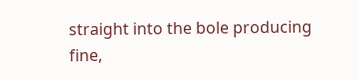straight into the bole producing fine,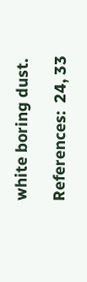white boring dust.

References:  24, 33